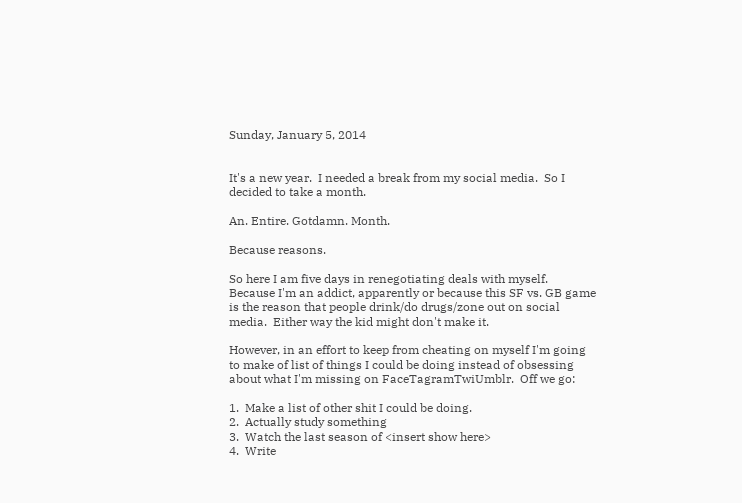Sunday, January 5, 2014


It's a new year.  I needed a break from my social media.  So I decided to take a month.

An. Entire. Gotdamn. Month.

Because reasons.

So here I am five days in renegotiating deals with myself.  Because I'm an addict, apparently or because this SF vs. GB game is the reason that people drink/do drugs/zone out on social media.  Either way the kid might don't make it.

However, in an effort to keep from cheating on myself I'm going to make of list of things I could be doing instead of obsessing about what I'm missing on FaceTagramTwiUmblr.  Off we go:

1.  Make a list of other shit I could be doing.
2.  Actually study something
3.  Watch the last season of <insert show here>
4.  Write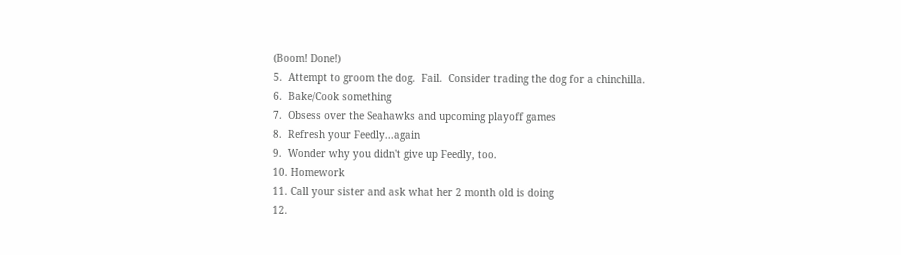(Boom! Done!)
5.  Attempt to groom the dog.  Fail.  Consider trading the dog for a chinchilla.
6.  Bake/Cook something
7.  Obsess over the Seahawks and upcoming playoff games
8.  Refresh your Feedly...again
9.  Wonder why you didn't give up Feedly, too.
10. Homework
11. Call your sister and ask what her 2 month old is doing
12.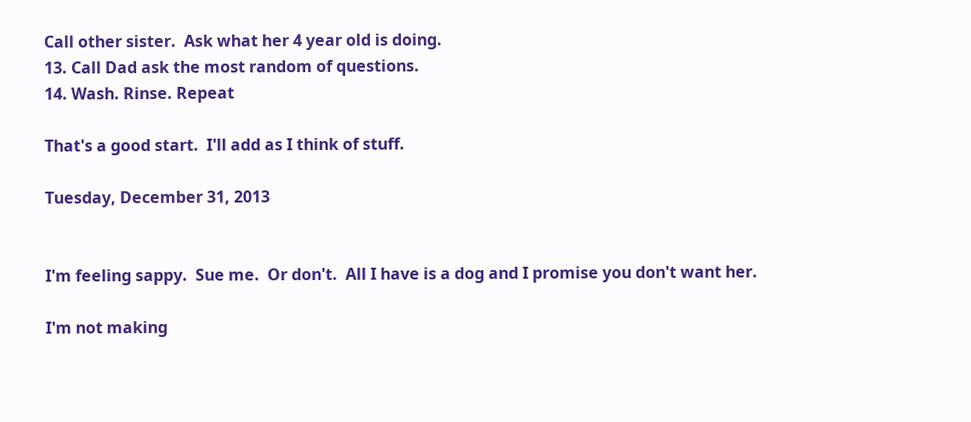Call other sister.  Ask what her 4 year old is doing.
13. Call Dad ask the most random of questions.
14. Wash. Rinse. Repeat

That's a good start.  I'll add as I think of stuff.

Tuesday, December 31, 2013


I'm feeling sappy.  Sue me.  Or don't.  All I have is a dog and I promise you don't want her.

I'm not making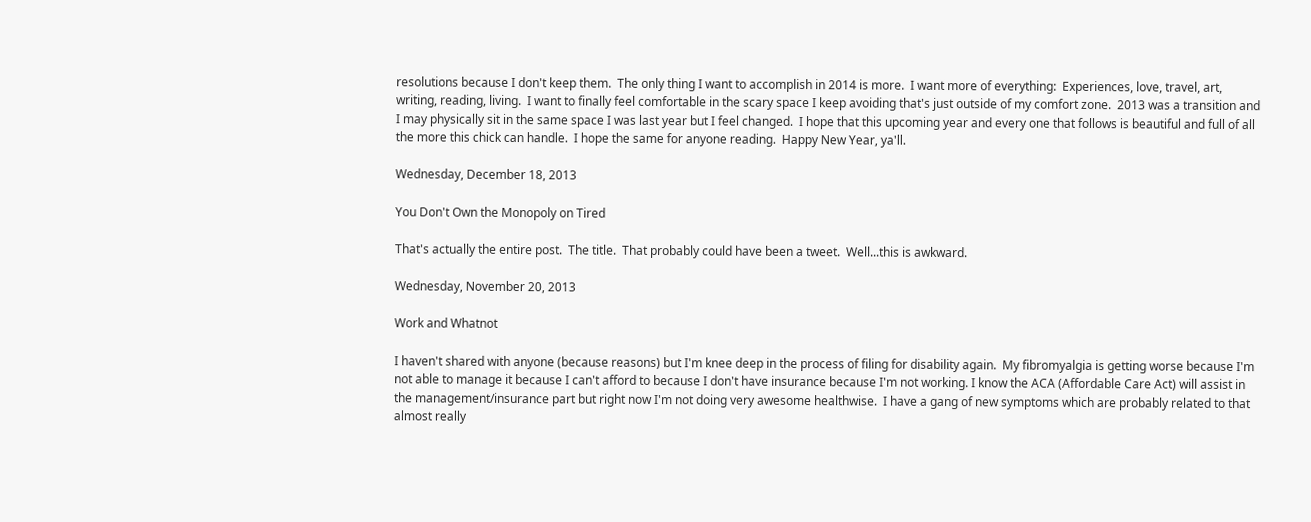resolutions because I don't keep them.  The only thing I want to accomplish in 2014 is more.  I want more of everything:  Experiences, love, travel, art, writing, reading, living.  I want to finally feel comfortable in the scary space I keep avoiding that's just outside of my comfort zone.  2013 was a transition and I may physically sit in the same space I was last year but I feel changed.  I hope that this upcoming year and every one that follows is beautiful and full of all the more this chick can handle.  I hope the same for anyone reading.  Happy New Year, ya'll.

Wednesday, December 18, 2013

You Don't Own the Monopoly on Tired

That's actually the entire post.  The title.  That probably could have been a tweet.  Well...this is awkward.

Wednesday, November 20, 2013

Work and Whatnot

I haven't shared with anyone (because reasons) but I'm knee deep in the process of filing for disability again.  My fibromyalgia is getting worse because I'm not able to manage it because I can't afford to because I don't have insurance because I'm not working. I know the ACA (Affordable Care Act) will assist in the management/insurance part but right now I'm not doing very awesome healthwise.  I have a gang of new symptoms which are probably related to that almost really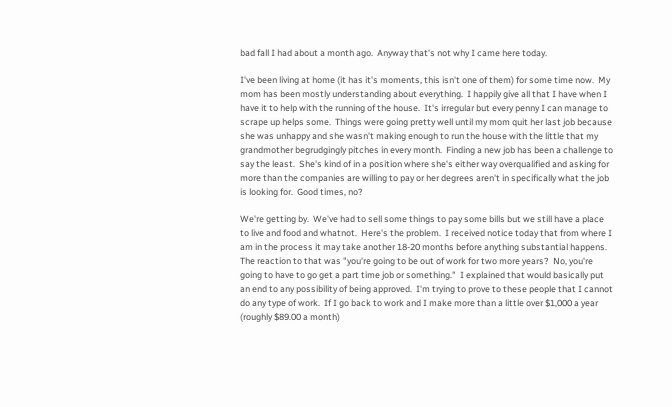bad fall I had about a month ago.  Anyway that's not why I came here today.

I've been living at home (it has it's moments, this isn't one of them) for some time now.  My mom has been mostly understanding about everything.  I happily give all that I have when I have it to help with the running of the house.  It's irregular but every penny I can manage to scrape up helps some.  Things were going pretty well until my mom quit her last job because she was unhappy and she wasn't making enough to run the house with the little that my grandmother begrudgingly pitches in every month.  Finding a new job has been a challenge to say the least.  She's kind of in a position where she's either way overqualified and asking for more than the companies are willing to pay or her degrees aren't in specifically what the job is looking for.  Good times, no?

We're getting by.  We've had to sell some things to pay some bills but we still have a place to live and food and whatnot.  Here's the problem.  I received notice today that from where I am in the process it may take another 18-20 months before anything substantial happens. The reaction to that was "you're going to be out of work for two more years?  No, you're going to have to go get a part time job or something."  I explained that would basically put an end to any possibility of being approved.  I'm trying to prove to these people that I cannot do any type of work.  If I go back to work and I make more than a little over $1,000 a year (roughly $89.00 a month)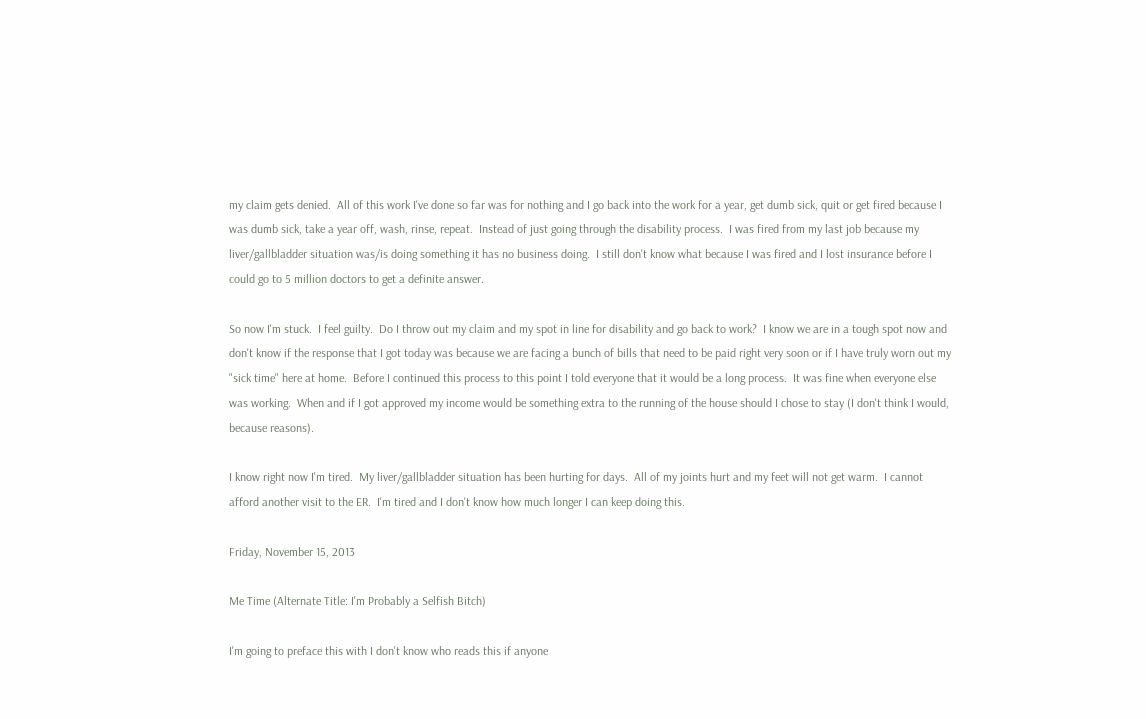my claim gets denied.  All of this work I've done so far was for nothing and I go back into the work for a year, get dumb sick, quit or get fired because I was dumb sick, take a year off, wash, rinse, repeat.  Instead of just going through the disability process.  I was fired from my last job because my liver/gallbladder situation was/is doing something it has no business doing.  I still don't know what because I was fired and I lost insurance before I could go to 5 million doctors to get a definite answer.

So now I'm stuck.  I feel guilty.  Do I throw out my claim and my spot in line for disability and go back to work?  I know we are in a tough spot now and don't know if the response that I got today was because we are facing a bunch of bills that need to be paid right very soon or if I have truly worn out my "sick time" here at home.  Before I continued this process to this point I told everyone that it would be a long process.  It was fine when everyone else was working.  When and if I got approved my income would be something extra to the running of the house should I chose to stay (I don't think I would, because reasons).

I know right now I'm tired.  My liver/gallbladder situation has been hurting for days.  All of my joints hurt and my feet will not get warm.  I cannot afford another visit to the ER.  I'm tired and I don't know how much longer I can keep doing this.

Friday, November 15, 2013

Me Time (Alternate Title: I'm Probably a Selfish Bitch)

I'm going to preface this with I don't know who reads this if anyone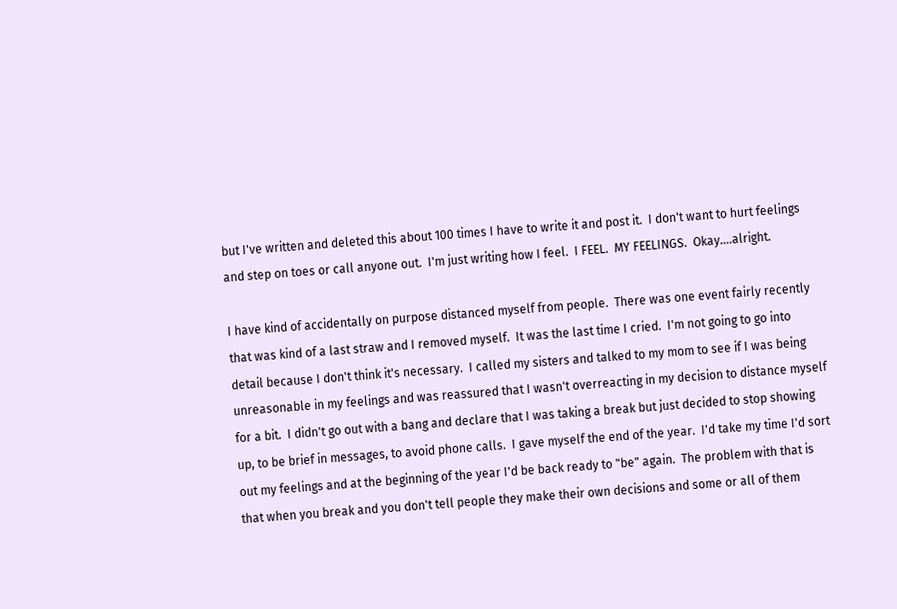but I've written and deleted this about 100 times I have to write it and post it.  I don't want to hurt feelings and step on toes or call anyone out.  I'm just writing how I feel.  I FEEL.  MY FEELINGS.  Okay....alright.

I have kind of accidentally on purpose distanced myself from people.  There was one event fairly recently that was kind of a last straw and I removed myself.  It was the last time I cried.  I'm not going to go into detail because I don't think it's necessary.  I called my sisters and talked to my mom to see if I was being unreasonable in my feelings and was reassured that I wasn't overreacting in my decision to distance myself for a bit.  I didn't go out with a bang and declare that I was taking a break but just decided to stop showing up, to be brief in messages, to avoid phone calls.  I gave myself the end of the year.  I'd take my time I'd sort out my feelings and at the beginning of the year I'd be back ready to "be" again.  The problem with that is that when you break and you don't tell people they make their own decisions and some or all of them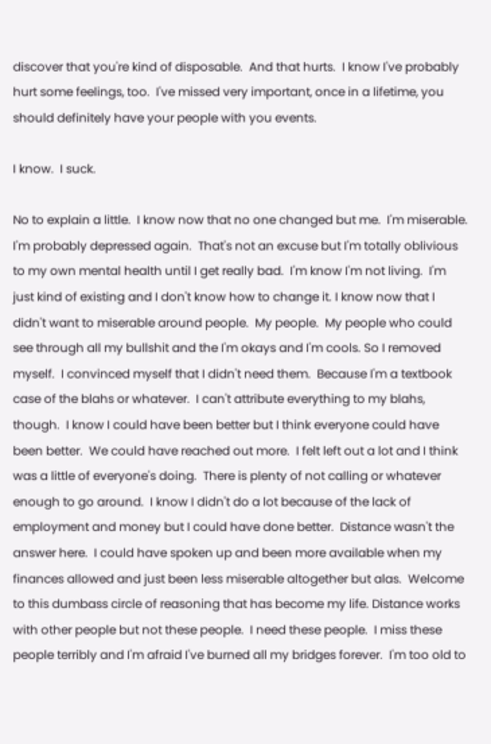discover that you're kind of disposable.  And that hurts.  I know I've probably hurt some feelings, too.  I've missed very important, once in a lifetime, you should definitely have your people with you events.

I know.  I suck.

No to explain a little.  I know now that no one changed but me.  I'm miserable.  I'm probably depressed again.  That's not an excuse but I'm totally oblivious to my own mental health until I get really bad.  I'm know I'm not living.  I'm just kind of existing and I don't know how to change it. I know now that I didn't want to miserable around people.  My people.  My people who could see through all my bullshit and the I'm okays and I'm cools. So I removed myself.  I convinced myself that I didn't need them.  Because I'm a textbook case of the blahs or whatever.  I can't attribute everything to my blahs, though.  I know I could have been better but I think everyone could have been better.  We could have reached out more.  I felt left out a lot and I think was a little of everyone's doing.  There is plenty of not calling or whatever enough to go around.  I know I didn't do a lot because of the lack of employment and money but I could have done better.  Distance wasn't the answer here.  I could have spoken up and been more available when my finances allowed and just been less miserable altogether but alas.  Welcome to this dumbass circle of reasoning that has become my life. Distance works with other people but not these people.  I need these people.  I miss these people terribly and I'm afraid I've burned all my bridges forever.  I'm too old to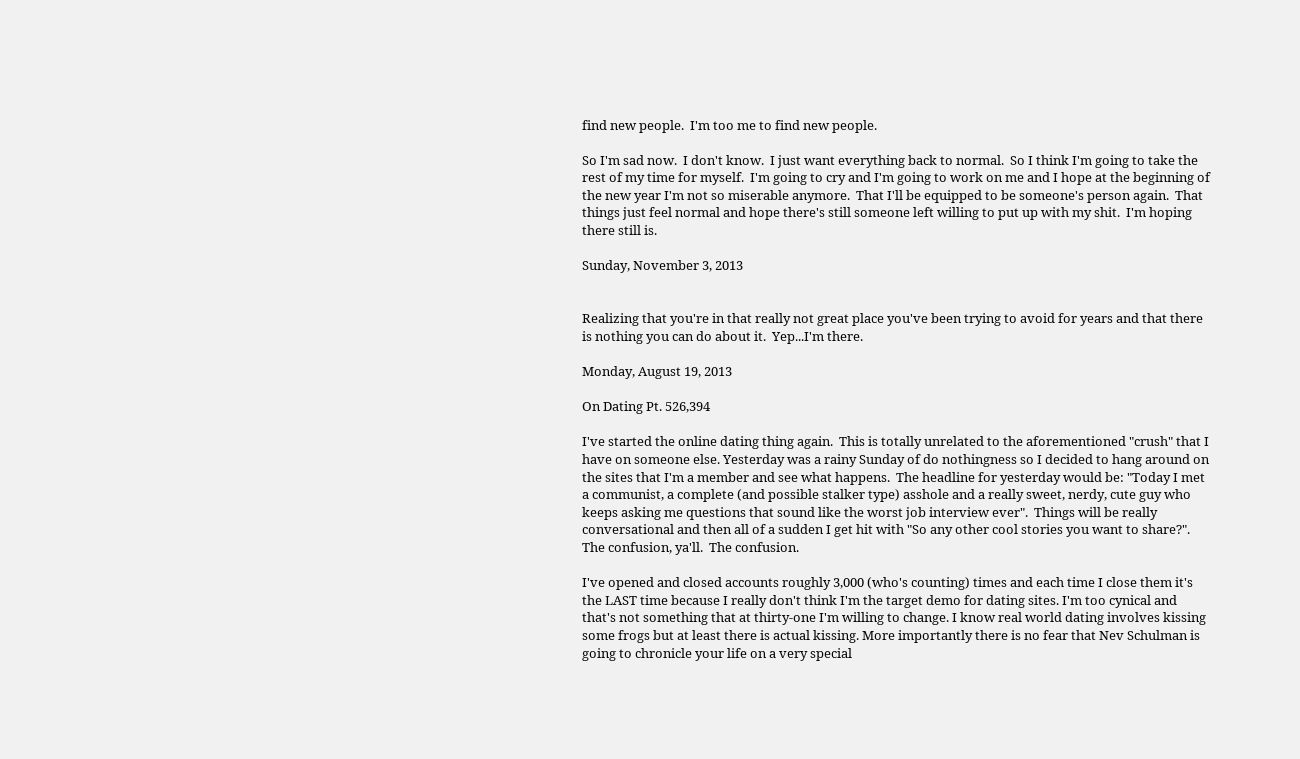find new people.  I'm too me to find new people.

So I'm sad now.  I don't know.  I just want everything back to normal.  So I think I'm going to take the rest of my time for myself.  I'm going to cry and I'm going to work on me and I hope at the beginning of the new year I'm not so miserable anymore.  That I'll be equipped to be someone's person again.  That things just feel normal and hope there's still someone left willing to put up with my shit.  I'm hoping there still is.

Sunday, November 3, 2013


Realizing that you're in that really not great place you've been trying to avoid for years and that there is nothing you can do about it.  Yep...I'm there.

Monday, August 19, 2013

On Dating Pt. 526,394

I've started the online dating thing again.  This is totally unrelated to the aforementioned "crush" that I have on someone else. Yesterday was a rainy Sunday of do nothingness so I decided to hang around on the sites that I'm a member and see what happens.  The headline for yesterday would be: "Today I met a communist, a complete (and possible stalker type) asshole and a really sweet, nerdy, cute guy who keeps asking me questions that sound like the worst job interview ever".  Things will be really conversational and then all of a sudden I get hit with "So any other cool stories you want to share?".  The confusion, ya'll.  The confusion.

I've opened and closed accounts roughly 3,000 (who's counting) times and each time I close them it's the LAST time because I really don't think I'm the target demo for dating sites. I'm too cynical and that's not something that at thirty-one I'm willing to change. I know real world dating involves kissing some frogs but at least there is actual kissing. More importantly there is no fear that Nev Schulman is going to chronicle your life on a very special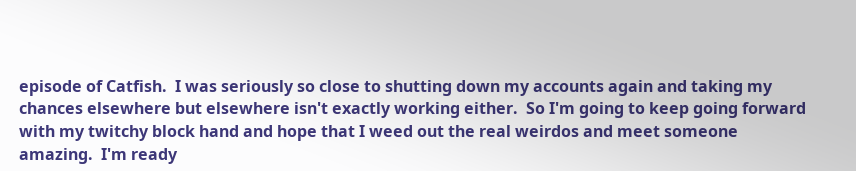episode of Catfish.  I was seriously so close to shutting down my accounts again and taking my chances elsewhere but elsewhere isn't exactly working either.  So I'm going to keep going forward with my twitchy block hand and hope that I weed out the real weirdos and meet someone amazing.  I'm ready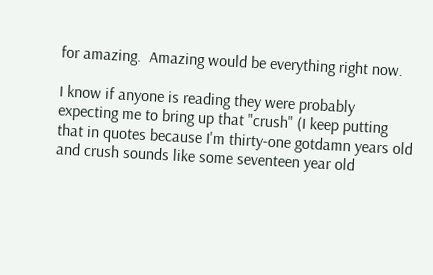for amazing.  Amazing would be everything right now.

I know if anyone is reading they were probably expecting me to bring up that "crush" (I keep putting that in quotes because I'm thirty-one gotdamn years old and crush sounds like some seventeen year old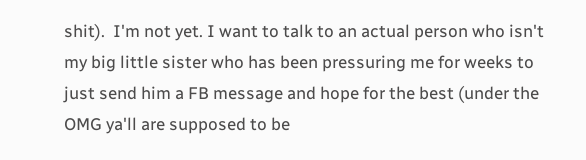shit).  I'm not yet. I want to talk to an actual person who isn't my big little sister who has been pressuring me for weeks to just send him a FB message and hope for the best (under the OMG ya'll are supposed to be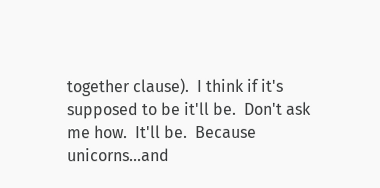together clause).  I think if it's supposed to be it'll be.  Don't ask me how.  It'll be.  Because unicorns...and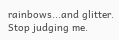rainbows...and glitter.  Stop judging me.